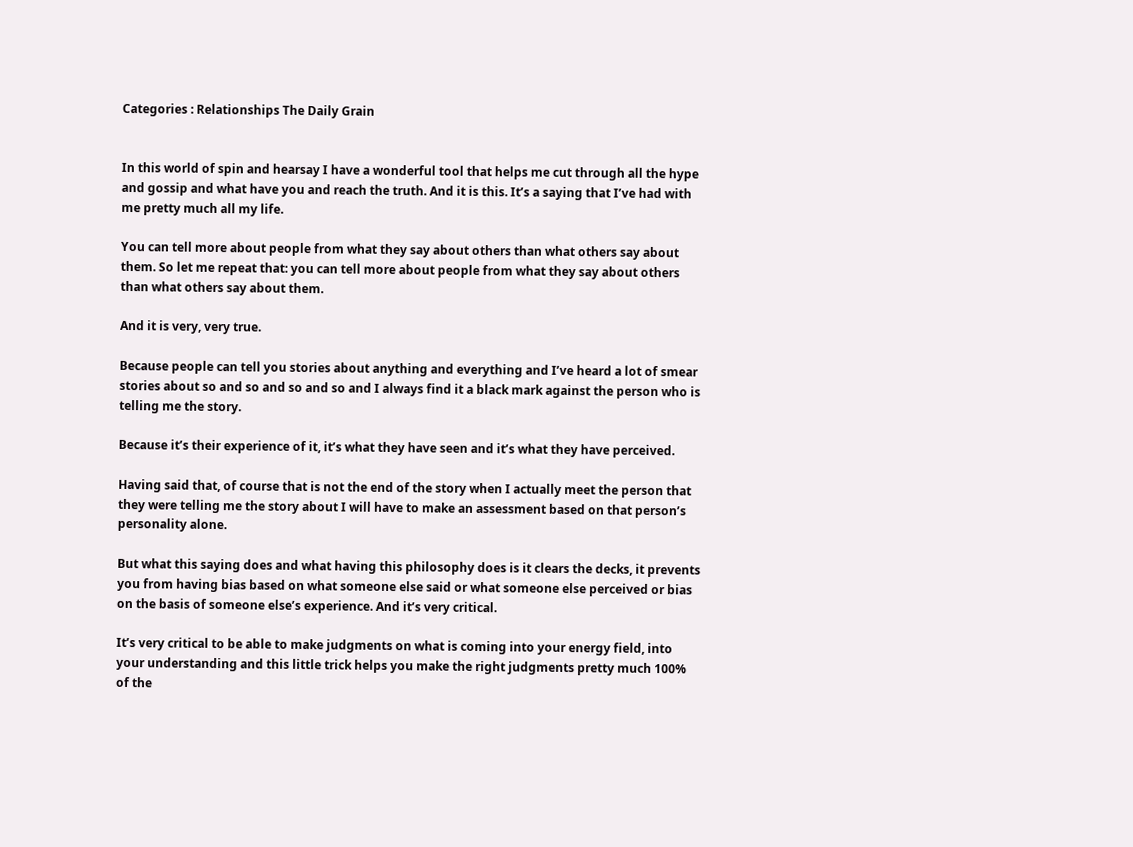Categories : Relationships The Daily Grain


In this world of spin and hearsay I have a wonderful tool that helps me cut through all the hype and gossip and what have you and reach the truth. And it is this. It’s a saying that I’ve had with me pretty much all my life.

You can tell more about people from what they say about others than what others say about them. So let me repeat that: you can tell more about people from what they say about others than what others say about them.

And it is very, very true.

Because people can tell you stories about anything and everything and I’ve heard a lot of smear stories about so and so and so and so and I always find it a black mark against the person who is telling me the story.

Because it’s their experience of it, it’s what they have seen and it’s what they have perceived.

Having said that, of course that is not the end of the story when I actually meet the person that they were telling me the story about I will have to make an assessment based on that person’s personality alone.

But what this saying does and what having this philosophy does is it clears the decks, it prevents you from having bias based on what someone else said or what someone else perceived or bias on the basis of someone else’s experience. And it’s very critical.

It’s very critical to be able to make judgments on what is coming into your energy field, into your understanding and this little trick helps you make the right judgments pretty much 100% of the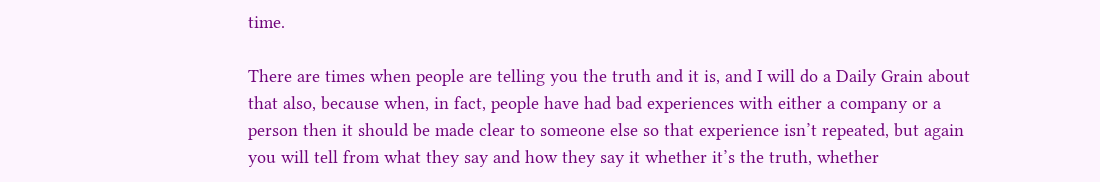time.

There are times when people are telling you the truth and it is, and I will do a Daily Grain about that also, because when, in fact, people have had bad experiences with either a company or a person then it should be made clear to someone else so that experience isn’t repeated, but again you will tell from what they say and how they say it whether it’s the truth, whether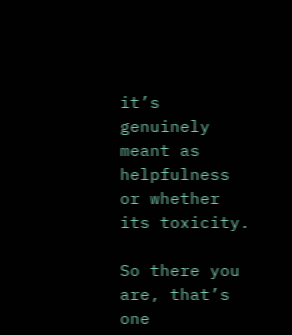it’s genuinely meant as helpfulness or whether its toxicity.

So there you are, that’s one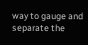way to gauge and separate the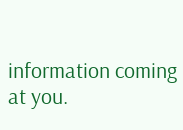information coming at you.